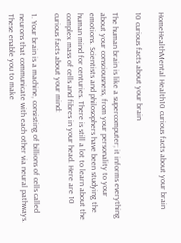HomeHealthMental Health10 curious facts about your brain

10 curious facts about your brain

The human brain is like a supercomputer; it informs everything about your consciousness, from your personality to your emotions. Scientists and philosophers have been studying the human mind for centuries. There is still a lot to learn about the complex mass of cells and fibres in your head. Here are 10 curious facts about your mind:

1. Your brain is a machine, consisting of billions of cells called neurons that communicate with each other via neural pathways. These enable you to make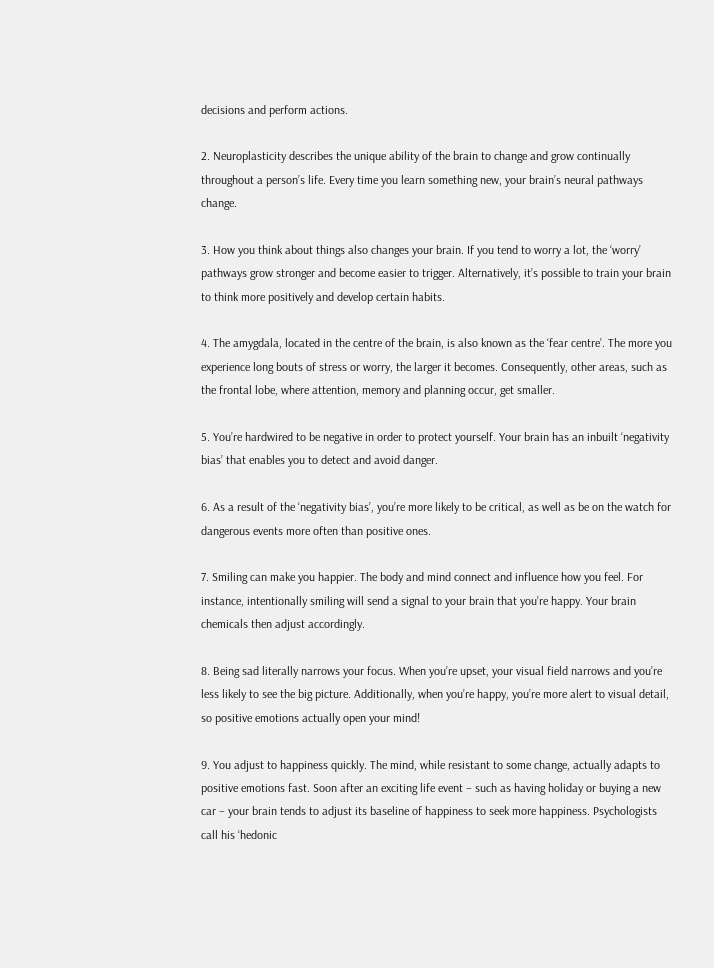decisions and perform actions.

2. Neuroplasticity describes the unique ability of the brain to change and grow continually throughout a person’s life. Every time you learn something new, your brain’s neural pathways change.

3. How you think about things also changes your brain. If you tend to worry a lot, the ‘worry’ pathways grow stronger and become easier to trigger. Alternatively, it’s possible to train your brain to think more positively and develop certain habits.

4. The amygdala, located in the centre of the brain, is also known as the ‘fear centre’. The more you experience long bouts of stress or worry, the larger it becomes. Consequently, other areas, such as the frontal lobe, where attention, memory and planning occur, get smaller.

5. You’re hardwired to be negative in order to protect yourself. Your brain has an inbuilt ‘negativity bias’ that enables you to detect and avoid danger.

6. As a result of the ‘negativity bias’, you’re more likely to be critical, as well as be on the watch for dangerous events more often than positive ones.

7. Smiling can make you happier. The body and mind connect and influence how you feel. For instance, intentionally smiling will send a signal to your brain that you’re happy. Your brain chemicals then adjust accordingly.

8. Being sad literally narrows your focus. When you’re upset, your visual field narrows and you’re less likely to see the big picture. Additionally, when you’re happy, you’re more alert to visual detail, so positive emotions actually open your mind!

9. You adjust to happiness quickly. The mind, while resistant to some change, actually adapts to positive emotions fast. Soon after an exciting life event – such as having holiday or buying a new car – your brain tends to adjust its baseline of happiness to seek more happiness. Psychologists call his ‘hedonic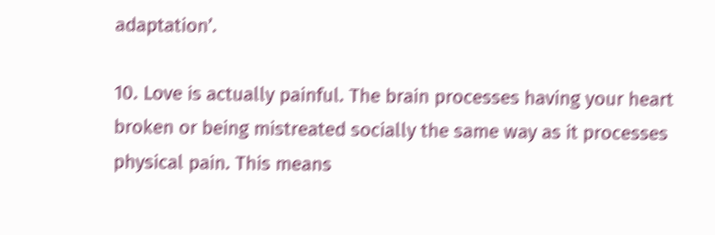adaptation’.

10. Love is actually painful. The brain processes having your heart broken or being mistreated socially the same way as it processes physical pain. This means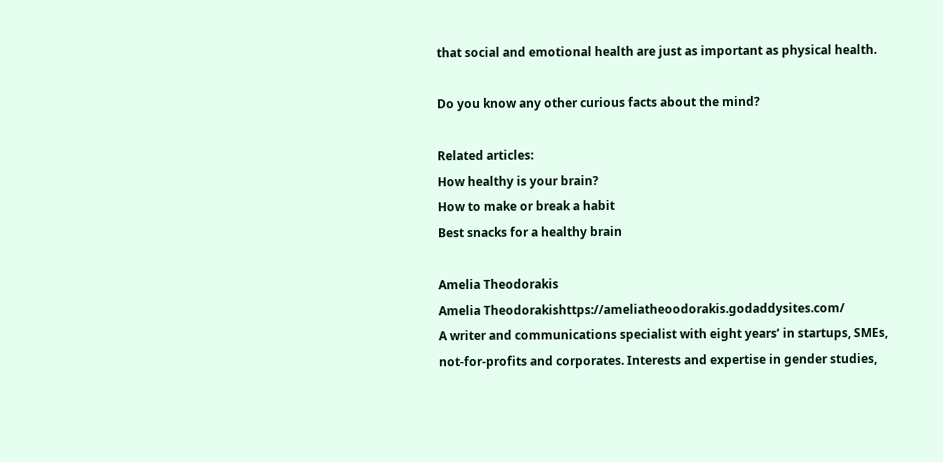that social and emotional health are just as important as physical health.

Do you know any other curious facts about the mind?

Related articles:
How healthy is your brain?
How to make or break a habit
Best snacks for a healthy brain

Amelia Theodorakis
Amelia Theodorakishttps://ameliatheoodorakis.godaddysites.com/
A writer and communications specialist with eight years’ in startups, SMEs, not-for-profits and corporates. Interests and expertise in gender studies,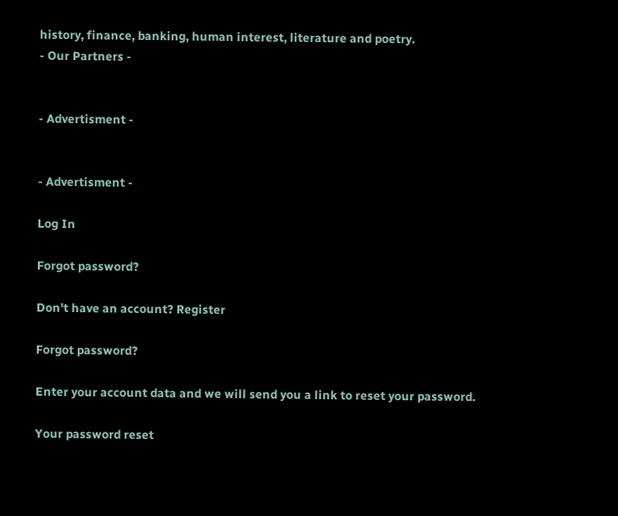history, finance, banking, human interest, literature and poetry.
- Our Partners -


- Advertisment -


- Advertisment -

Log In

Forgot password?

Don't have an account? Register

Forgot password?

Enter your account data and we will send you a link to reset your password.

Your password reset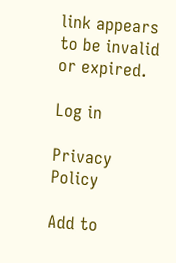link appears to be invalid or expired.

Log in

Privacy Policy

Add to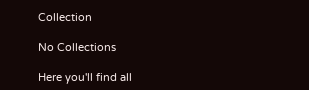Collection

No Collections

Here you'll find all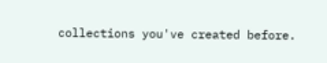collections you've created before.